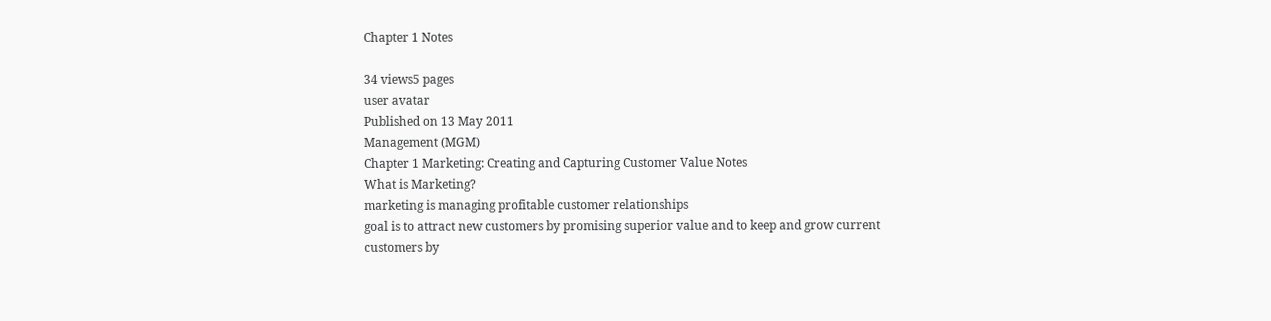Chapter 1 Notes

34 views5 pages
user avatar
Published on 13 May 2011
Management (MGM)
Chapter 1 Marketing: Creating and Capturing Customer Value Notes
What is Marketing?
marketing is managing profitable customer relationships
goal is to attract new customers by promising superior value and to keep and grow current customers by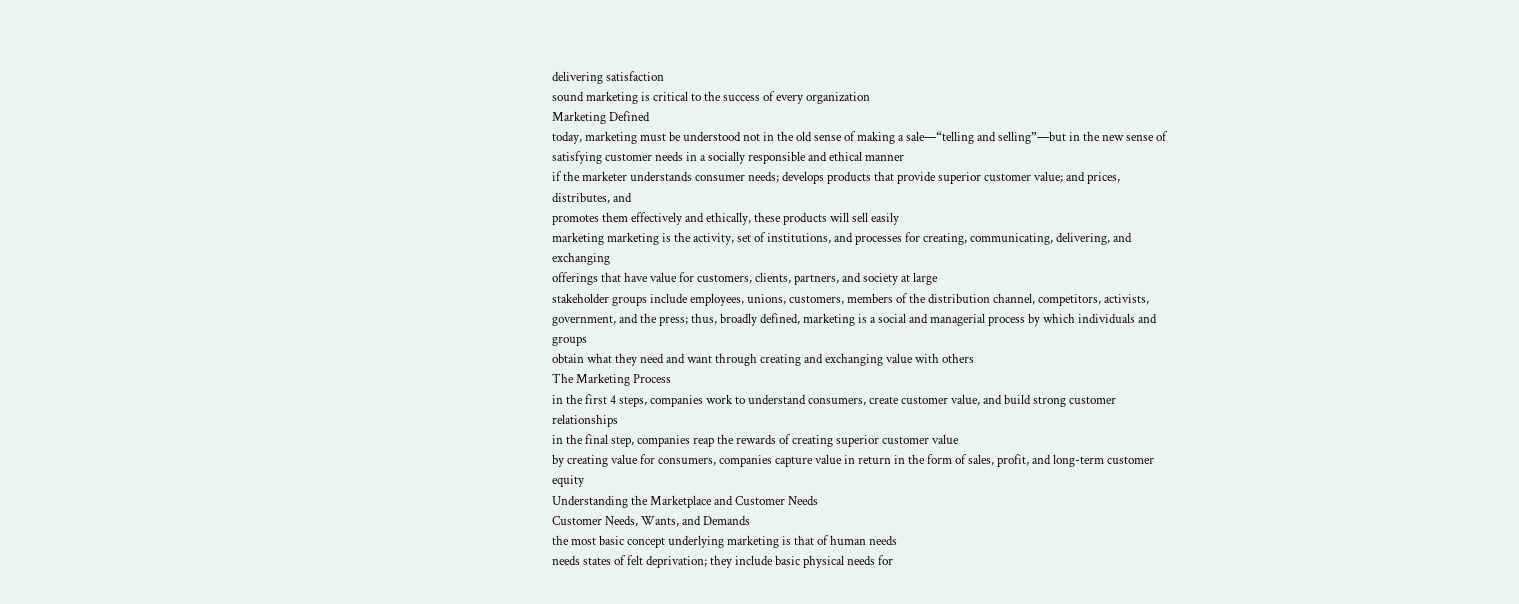delivering satisfaction
sound marketing is critical to the success of every organization
Marketing Defined
today, marketing must be understood not in the old sense of making a sale—“telling and selling”—but in the new sense of
satisfying customer needs in a socially responsible and ethical manner
if the marketer understands consumer needs; develops products that provide superior customer value; and prices, distributes, and
promotes them effectively and ethically, these products will sell easily
marketing marketing is the activity, set of institutions, and processes for creating, communicating, delivering, and exchanging
offerings that have value for customers, clients, partners, and society at large
stakeholder groups include employees, unions, customers, members of the distribution channel, competitors, activists,
government, and the press; thus, broadly defined, marketing is a social and managerial process by which individuals and groups
obtain what they need and want through creating and exchanging value with others
The Marketing Process
in the first 4 steps, companies work to understand consumers, create customer value, and build strong customer relationships
in the final step, companies reap the rewards of creating superior customer value
by creating value for consumers, companies capture value in return in the form of sales, profit, and long-term customer equity
Understanding the Marketplace and Customer Needs
Customer Needs, Wants, and Demands
the most basic concept underlying marketing is that of human needs
needs states of felt deprivation; they include basic physical needs for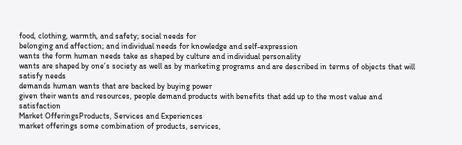food, clothing, warmth, and safety; social needs for
belonging and affection; and individual needs for knowledge and self-expression
wants the form human needs take as shaped by culture and individual personality
wants are shaped by one’s society as well as by marketing programs and are described in terms of objects that will satisfy needs
demands human wants that are backed by buying power
given their wants and resources, people demand products with benefits that add up to the most value and satisfaction
Market OfferingsProducts, Services and Experiences
market offerings some combination of products, services,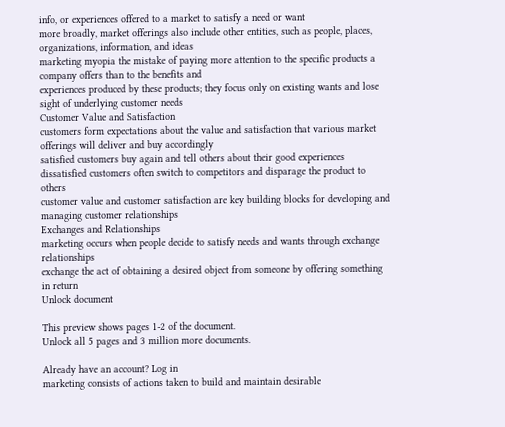info, or experiences offered to a market to satisfy a need or want
more broadly, market offerings also include other entities, such as people, places, organizations, information, and ideas
marketing myopia the mistake of paying more attention to the specific products a company offers than to the benefits and
experiences produced by these products; they focus only on existing wants and lose sight of underlying customer needs
Customer Value and Satisfaction
customers form expectations about the value and satisfaction that various market offerings will deliver and buy accordingly
satisfied customers buy again and tell others about their good experiences
dissatisfied customers often switch to competitors and disparage the product to others
customer value and customer satisfaction are key building blocks for developing and managing customer relationships
Exchanges and Relationships
marketing occurs when people decide to satisfy needs and wants through exchange relationships
exchange the act of obtaining a desired object from someone by offering something in return
Unlock document

This preview shows pages 1-2 of the document.
Unlock all 5 pages and 3 million more documents.

Already have an account? Log in
marketing consists of actions taken to build and maintain desirable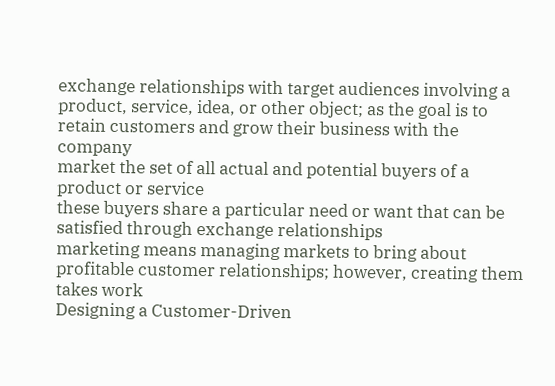exchange relationships with target audiences involving a
product, service, idea, or other object; as the goal is to retain customers and grow their business with the company
market the set of all actual and potential buyers of a product or service
these buyers share a particular need or want that can be satisfied through exchange relationships
marketing means managing markets to bring about profitable customer relationships; however, creating them takes work
Designing a Customer-Driven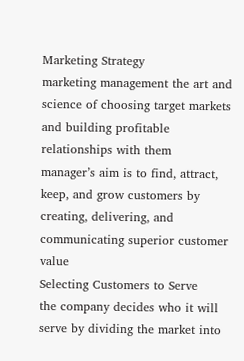Marketing Strategy
marketing management the art and science of choosing target markets and building profitable relationships with them
manager’s aim is to find, attract, keep, and grow customers by creating, delivering, and communicating superior customer value
Selecting Customers to Serve
the company decides who it will serve by dividing the market into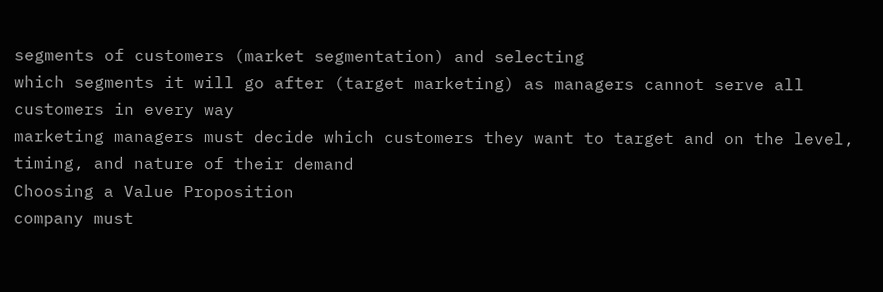segments of customers (market segmentation) and selecting
which segments it will go after (target marketing) as managers cannot serve all customers in every way
marketing managers must decide which customers they want to target and on the level, timing, and nature of their demand
Choosing a Value Proposition
company must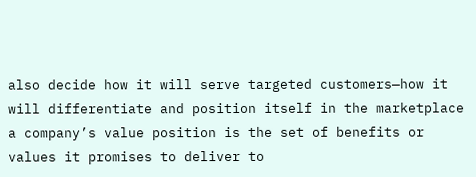also decide how it will serve targeted customers—how it will differentiate and position itself in the marketplace
a company’s value position is the set of benefits or values it promises to deliver to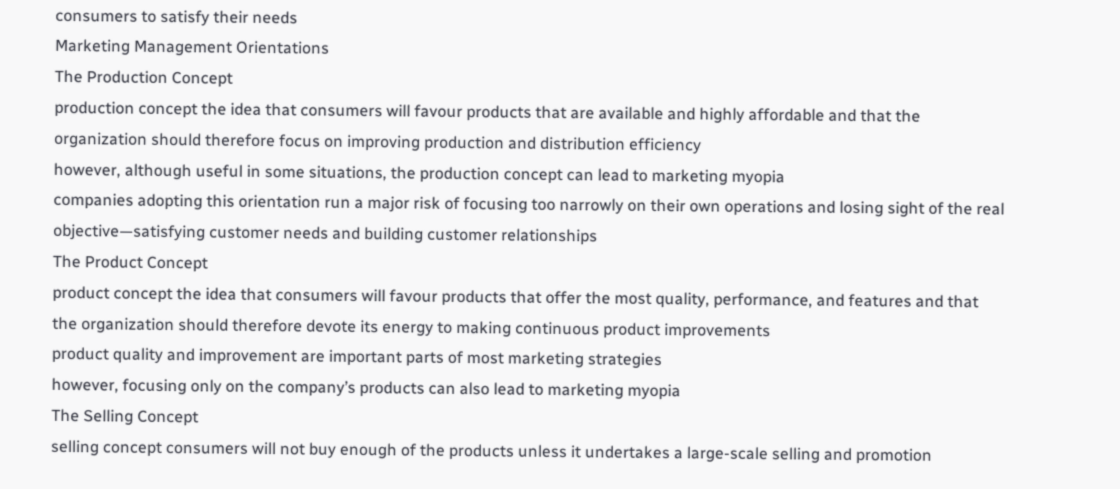consumers to satisfy their needs
Marketing Management Orientations
The Production Concept
production concept the idea that consumers will favour products that are available and highly affordable and that the
organization should therefore focus on improving production and distribution efficiency
however, although useful in some situations, the production concept can lead to marketing myopia
companies adopting this orientation run a major risk of focusing too narrowly on their own operations and losing sight of the real
objective—satisfying customer needs and building customer relationships
The Product Concept
product concept the idea that consumers will favour products that offer the most quality, performance, and features and that
the organization should therefore devote its energy to making continuous product improvements
product quality and improvement are important parts of most marketing strategies
however, focusing only on the company’s products can also lead to marketing myopia
The Selling Concept
selling concept consumers will not buy enough of the products unless it undertakes a large-scale selling and promotion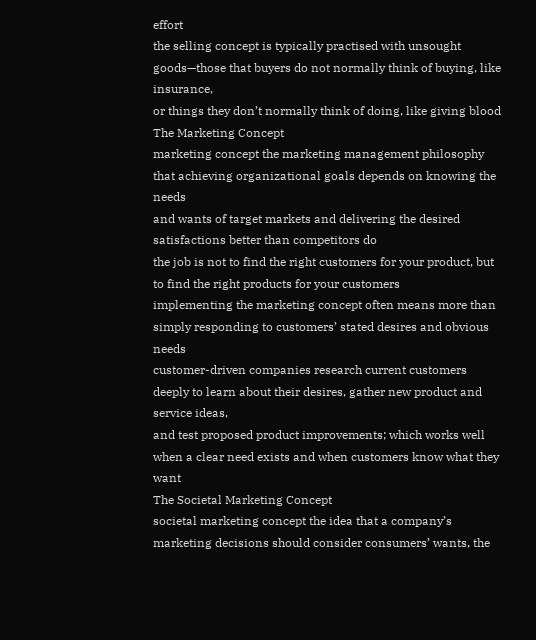effort
the selling concept is typically practised with unsought goods—those that buyers do not normally think of buying, like insurance,
or things they don’t normally think of doing, like giving blood
The Marketing Concept
marketing concept the marketing management philosophy that achieving organizational goals depends on knowing the needs
and wants of target markets and delivering the desired satisfactions better than competitors do
the job is not to find the right customers for your product, but to find the right products for your customers
implementing the marketing concept often means more than simply responding to customers’ stated desires and obvious needs
customer-driven companies research current customers deeply to learn about their desires, gather new product and service ideas,
and test proposed product improvements; which works well when a clear need exists and when customers know what they want
The Societal Marketing Concept
societal marketing concept the idea that a company’s marketing decisions should consider consumers’ wants, the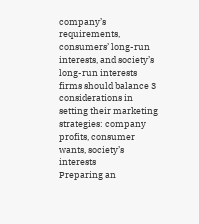company’s
requirements, consumers’ long-run interests, and society’s long-run interests
firms should balance 3 considerations in setting their marketing strategies: company profits, consumer wants, society’s interests
Preparing an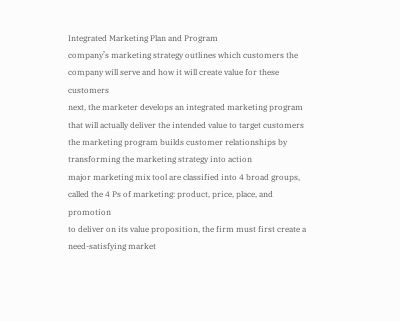Integrated Marketing Plan and Program
company’s marketing strategy outlines which customers the company will serve and how it will create value for these customers
next, the marketer develops an integrated marketing program that will actually deliver the intended value to target customers
the marketing program builds customer relationships by transforming the marketing strategy into action
major marketing mix tool are classified into 4 broad groups, called the 4 Ps of marketing: product, price, place, and promotion
to deliver on its value proposition, the firm must first create a need-satisfying market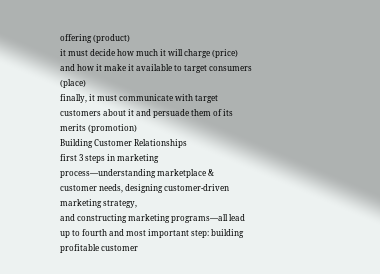offering (product)
it must decide how much it will charge (price) and how it make it available to target consumers (place)
finally, it must communicate with target customers about it and persuade them of its merits (promotion)
Building Customer Relationships
first 3 steps in marketing process—understanding marketplace & customer needs, designing customer-driven marketing strategy,
and constructing marketing programs—all lead up to fourth and most important step: building profitable customer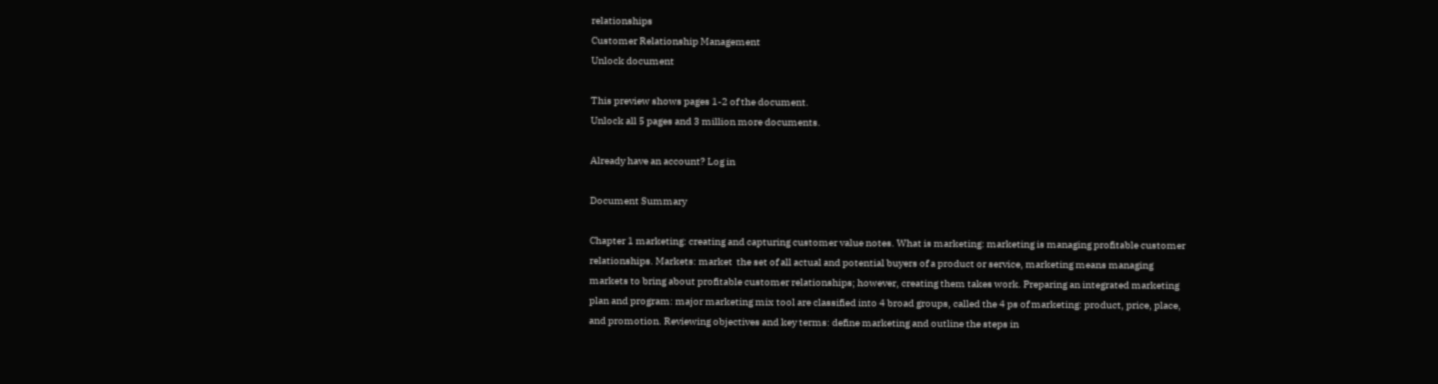relationships
Customer Relationship Management
Unlock document

This preview shows pages 1-2 of the document.
Unlock all 5 pages and 3 million more documents.

Already have an account? Log in

Document Summary

Chapter 1 marketing: creating and capturing customer value notes. What is marketing: marketing is managing profitable customer relationships. Markets: market  the set of all actual and potential buyers of a product or service, marketing means managing markets to bring about profitable customer relationships; however, creating them takes work. Preparing an integrated marketing plan and program: major marketing mix tool are classified into 4 broad groups, called the 4 ps of marketing: product, price, place, and promotion. Reviewing objectives and key terms: define marketing and outline the steps in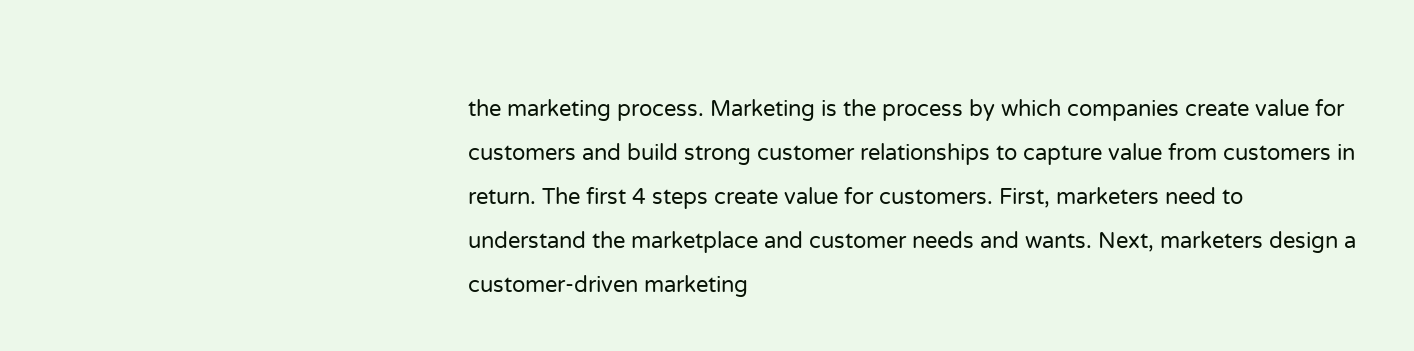the marketing process. Marketing is the process by which companies create value for customers and build strong customer relationships to capture value from customers in return. The first 4 steps create value for customers. First, marketers need to understand the marketplace and customer needs and wants. Next, marketers design a customer-driven marketing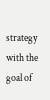strategy with the goal of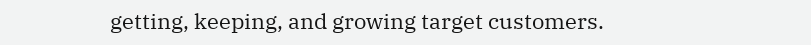getting, keeping, and growing target customers.